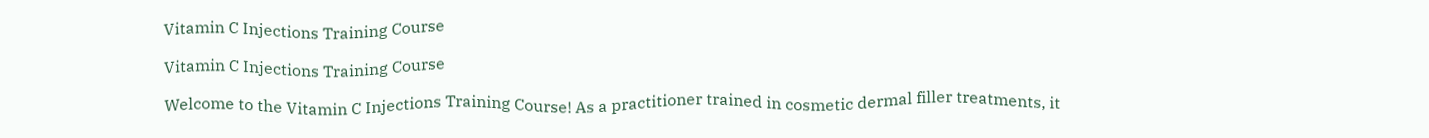Vitamin C Injections Training Course

Vitamin C Injections Training Course

Welcome to the Vitamin C Injections Training Course! As a practitioner trained in cosmetic dermal filler treatments, it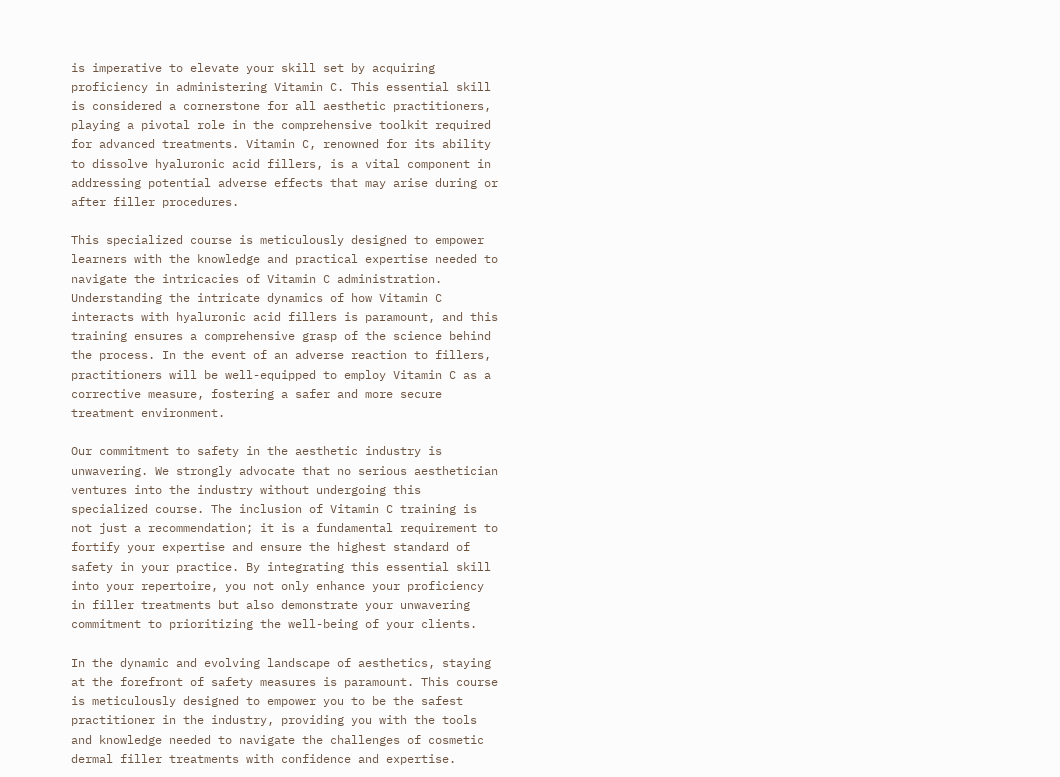is imperative to elevate your skill set by acquiring proficiency in administering Vitamin C. This essential skill is considered a cornerstone for all aesthetic practitioners, playing a pivotal role in the comprehensive toolkit required for advanced treatments. Vitamin C, renowned for its ability to dissolve hyaluronic acid fillers, is a vital component in addressing potential adverse effects that may arise during or after filler procedures.

This specialized course is meticulously designed to empower learners with the knowledge and practical expertise needed to navigate the intricacies of Vitamin C administration. Understanding the intricate dynamics of how Vitamin C interacts with hyaluronic acid fillers is paramount, and this training ensures a comprehensive grasp of the science behind the process. In the event of an adverse reaction to fillers, practitioners will be well-equipped to employ Vitamin C as a corrective measure, fostering a safer and more secure treatment environment.

Our commitment to safety in the aesthetic industry is unwavering. We strongly advocate that no serious aesthetician ventures into the industry without undergoing this specialized course. The inclusion of Vitamin C training is not just a recommendation; it is a fundamental requirement to fortify your expertise and ensure the highest standard of safety in your practice. By integrating this essential skill into your repertoire, you not only enhance your proficiency in filler treatments but also demonstrate your unwavering commitment to prioritizing the well-being of your clients.

In the dynamic and evolving landscape of aesthetics, staying at the forefront of safety measures is paramount. This course is meticulously designed to empower you to be the safest practitioner in the industry, providing you with the tools and knowledge needed to navigate the challenges of cosmetic dermal filler treatments with confidence and expertise.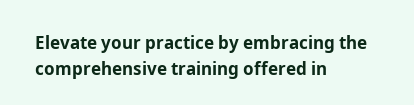Elevate your practice by embracing the comprehensive training offered in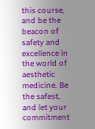this course, and be the beacon of safety and excellence in the world of aesthetic medicine. Be the safest, and let your commitment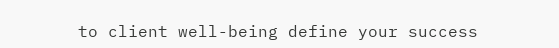to client well-being define your success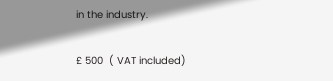in the industry.

£ 500  ( VAT included)